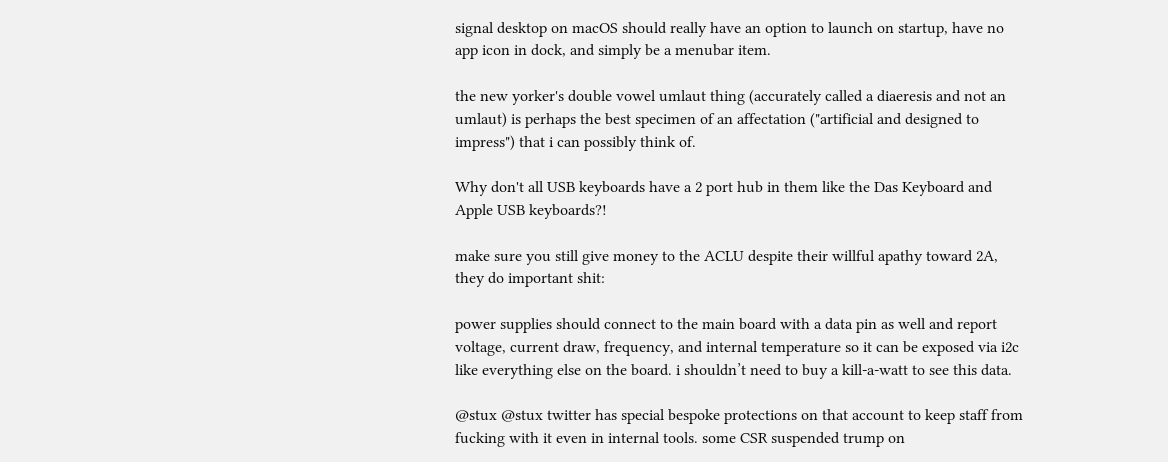signal desktop on macOS should really have an option to launch on startup, have no app icon in dock, and simply be a menubar item.

the new yorker's double vowel umlaut thing (accurately called a diaeresis and not an umlaut) is perhaps the best specimen of an affectation ("artificial and designed to impress") that i can possibly think of.

Why don't all USB keyboards have a 2 port hub in them like the Das Keyboard and Apple USB keyboards?!

make sure you still give money to the ACLU despite their willful apathy toward 2A, they do important shit:

power supplies should connect to the main board with a data pin as well and report voltage, current draw, frequency, and internal temperature so it can be exposed via i2c like everything else on the board. i shouldn’t need to buy a kill-a-watt to see this data.

@stux @stux twitter has special bespoke protections on that account to keep staff from fucking with it even in internal tools. some CSR suspended trump on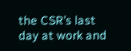the CSR’s last day at work and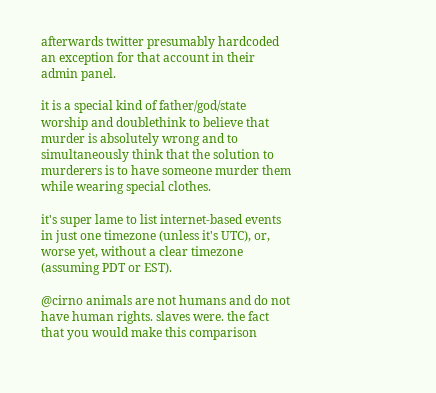afterwards twitter presumably hardcoded an exception for that account in their admin panel.

it is a special kind of father/god/state worship and doublethink to believe that murder is absolutely wrong and to simultaneously think that the solution to murderers is to have someone murder them while wearing special clothes.

it's super lame to list internet-based events in just one timezone (unless it's UTC), or, worse yet, without a clear timezone (assuming PDT or EST).

@cirno animals are not humans and do not have human rights. slaves were. the fact that you would make this comparison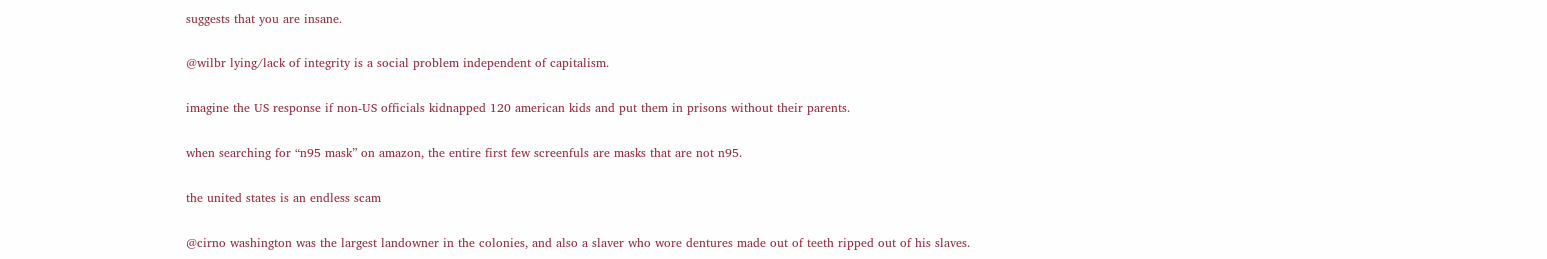suggests that you are insane.

@wilbr lying/lack of integrity is a social problem independent of capitalism.

imagine the US response if non-US officials kidnapped 120 american kids and put them in prisons without their parents.

when searching for “n95 mask” on amazon, the entire first few screenfuls are masks that are not n95.

the united states is an endless scam

@cirno washington was the largest landowner in the colonies, and also a slaver who wore dentures made out of teeth ripped out of his slaves.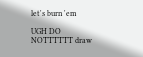let's burn 'em

UGH DO NOTTTTTT draw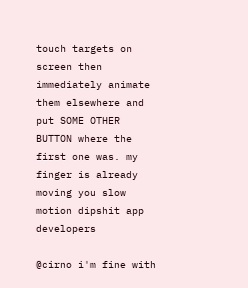touch targets on screen then immediately animate them elsewhere and put SOME OTHER BUTTON where the first one was. my finger is already moving you slow motion dipshit app developers

@cirno i'm fine with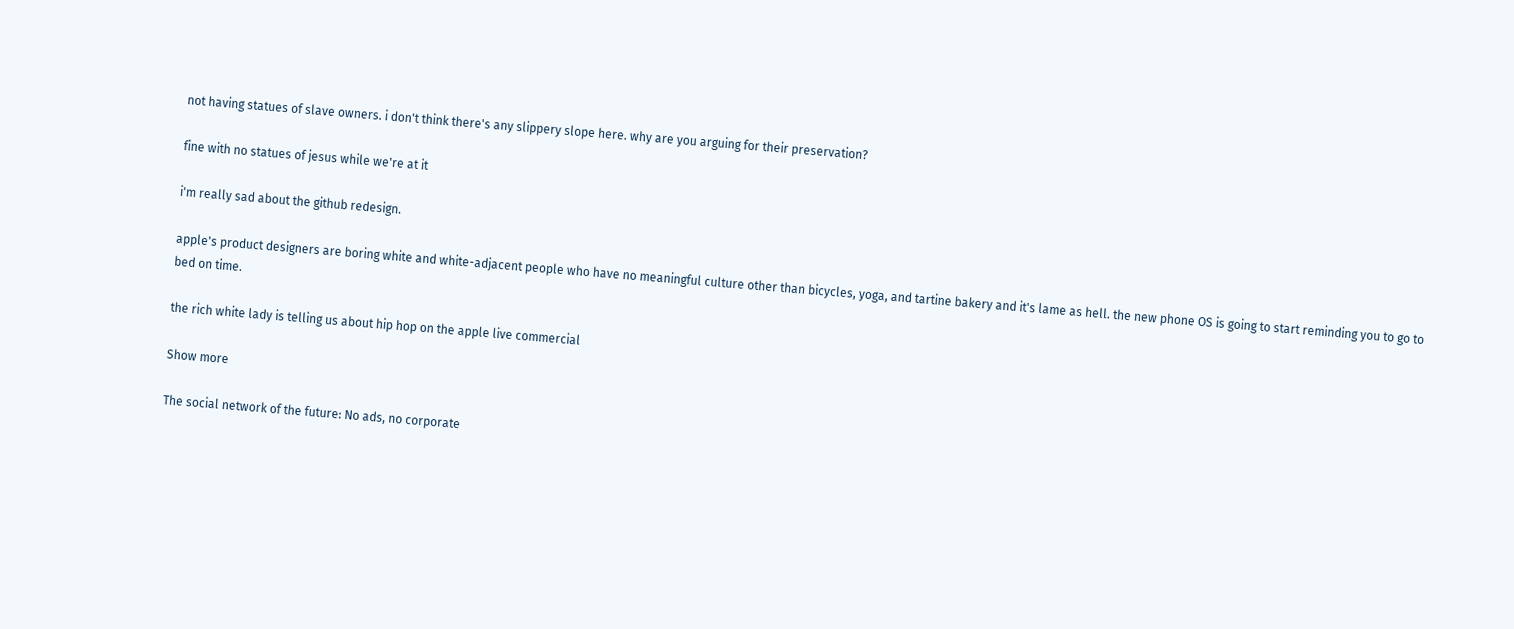not having statues of slave owners. i don't think there's any slippery slope here. why are you arguing for their preservation?

fine with no statues of jesus while we're at it

i'm really sad about the github redesign.

apple's product designers are boring white and white-adjacent people who have no meaningful culture other than bicycles, yoga, and tartine bakery and it's lame as hell. the new phone OS is going to start reminding you to go to bed on time.

the rich white lady is telling us about hip hop on the apple live commercial

Show more

The social network of the future: No ads, no corporate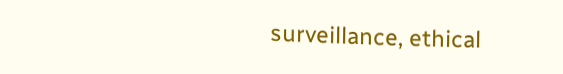surveillance, ethical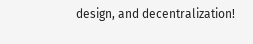design, and decentralization!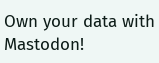Own your data with Mastodon!